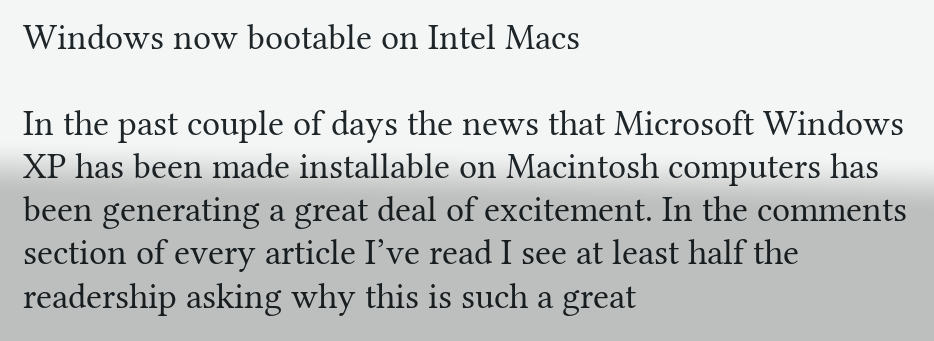Windows now bootable on Intel Macs

In the past couple of days the news that Microsoft Windows XP has been made installable on Macintosh computers has been generating a great deal of excitement. In the comments section of every article I’ve read I see at least half the readership asking why this is such a great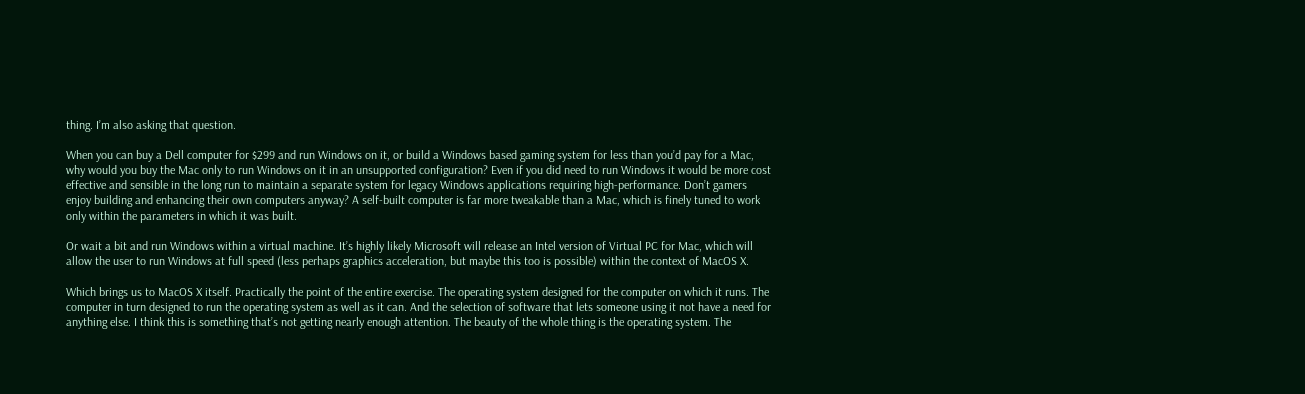thing. I’m also asking that question.

When you can buy a Dell computer for $299 and run Windows on it, or build a Windows based gaming system for less than you’d pay for a Mac, why would you buy the Mac only to run Windows on it in an unsupported configuration? Even if you did need to run Windows it would be more cost effective and sensible in the long run to maintain a separate system for legacy Windows applications requiring high-performance. Don’t gamers enjoy building and enhancing their own computers anyway? A self-built computer is far more tweakable than a Mac, which is finely tuned to work only within the parameters in which it was built.

Or wait a bit and run Windows within a virtual machine. It’s highly likely Microsoft will release an Intel version of Virtual PC for Mac, which will allow the user to run Windows at full speed (less perhaps graphics acceleration, but maybe this too is possible) within the context of MacOS X.

Which brings us to MacOS X itself. Practically the point of the entire exercise. The operating system designed for the computer on which it runs. The computer in turn designed to run the operating system as well as it can. And the selection of software that lets someone using it not have a need for anything else. I think this is something that’s not getting nearly enough attention. The beauty of the whole thing is the operating system. The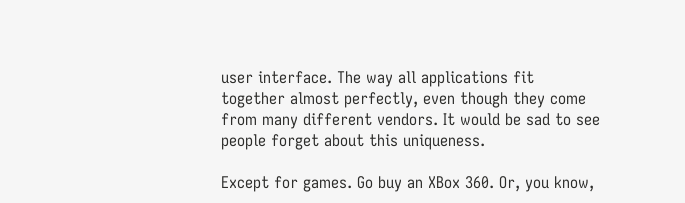user interface. The way all applications fit together almost perfectly, even though they come from many different vendors. It would be sad to see people forget about this uniqueness.

Except for games. Go buy an XBox 360. Or, you know,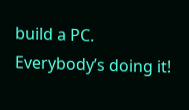build a PC. Everybody’s doing it!